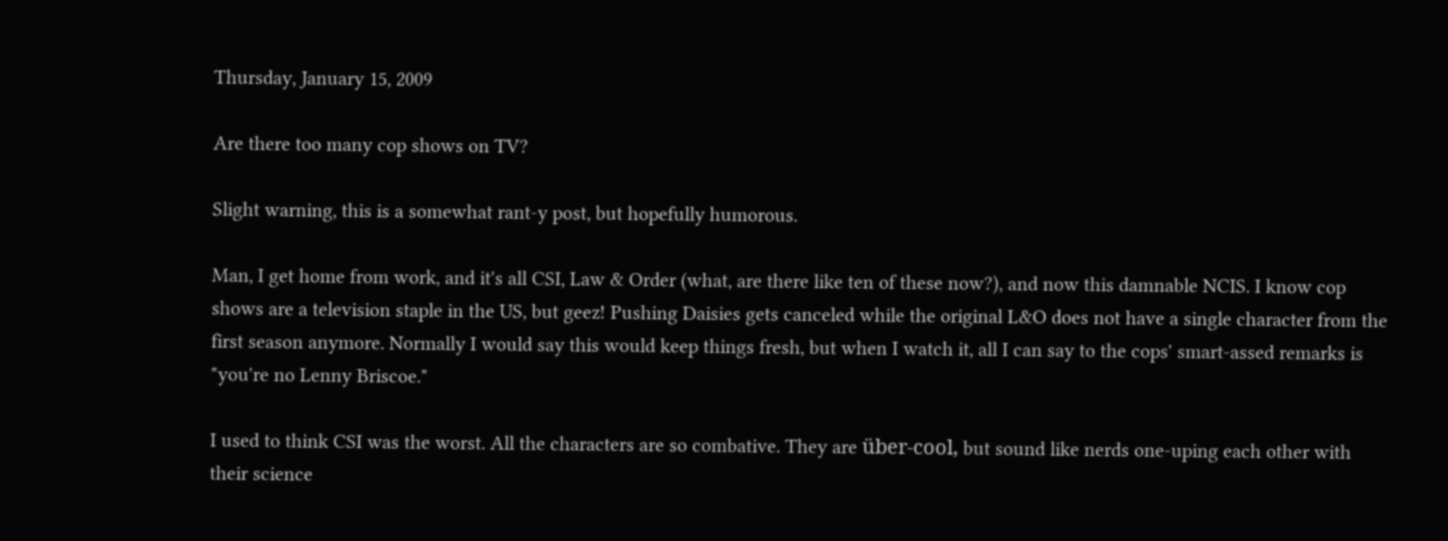Thursday, January 15, 2009

Are there too many cop shows on TV?

Slight warning, this is a somewhat rant-y post, but hopefully humorous.

Man, I get home from work, and it's all CSI, Law & Order (what, are there like ten of these now?), and now this damnable NCIS. I know cop shows are a television staple in the US, but geez! Pushing Daisies gets canceled while the original L&O does not have a single character from the first season anymore. Normally I would say this would keep things fresh, but when I watch it, all I can say to the cops' smart-assed remarks is "you're no Lenny Briscoe."

I used to think CSI was the worst. All the characters are so combative. They are über-cool, but sound like nerds one-uping each other with their science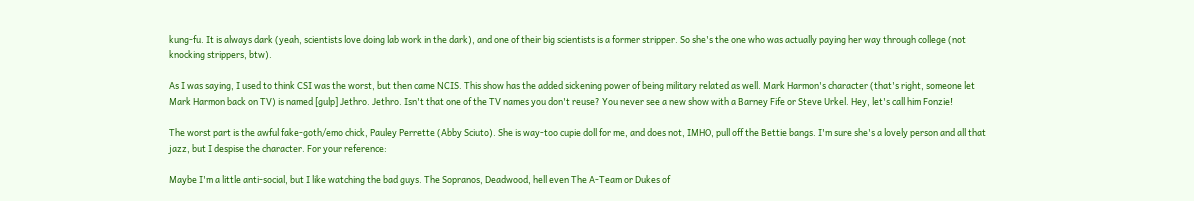kung-fu. It is always dark (yeah, scientists love doing lab work in the dark), and one of their big scientists is a former stripper. So she's the one who was actually paying her way through college (not knocking strippers, btw).

As I was saying, I used to think CSI was the worst, but then came NCIS. This show has the added sickening power of being military related as well. Mark Harmon's character (that's right, someone let Mark Harmon back on TV) is named [gulp] Jethro. Jethro. Isn't that one of the TV names you don't reuse? You never see a new show with a Barney Fife or Steve Urkel. Hey, let's call him Fonzie!

The worst part is the awful fake-goth/emo chick, Pauley Perrette (Abby Sciuto). She is way-too cupie doll for me, and does not, IMHO, pull off the Bettie bangs. I'm sure she's a lovely person and all that jazz, but I despise the character. For your reference:

Maybe I'm a little anti-social, but I like watching the bad guys. The Sopranos, Deadwood, hell even The A-Team or Dukes of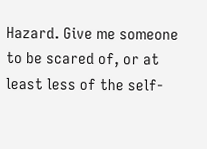Hazard. Give me someone to be scared of, or at least less of the self-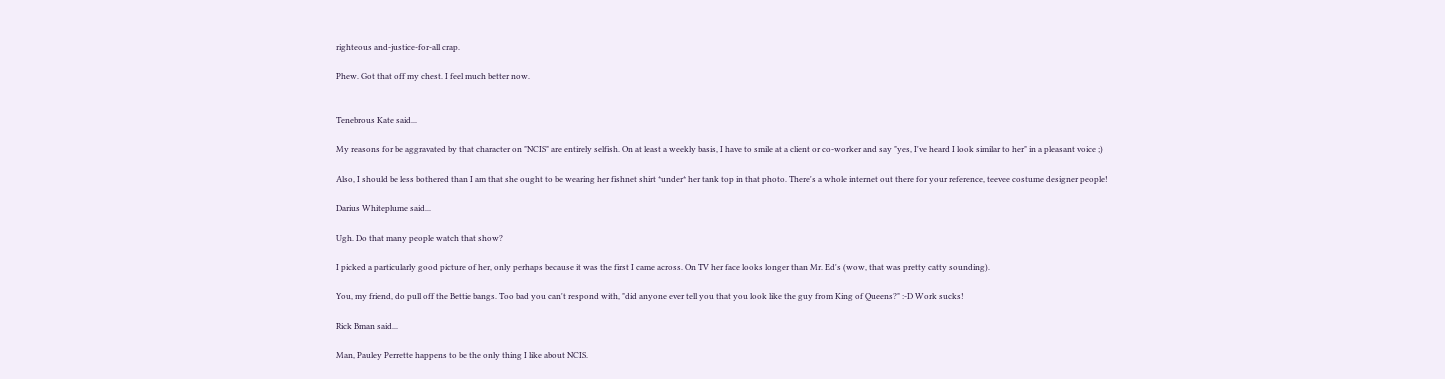righteous and-justice-for-all crap.

Phew. Got that off my chest. I feel much better now.


Tenebrous Kate said...

My reasons for be aggravated by that character on "NCIS" are entirely selfish. On at least a weekly basis, I have to smile at a client or co-worker and say "yes, I've heard I look similar to her" in a pleasant voice ;)

Also, I should be less bothered than I am that she ought to be wearing her fishnet shirt *under* her tank top in that photo. There's a whole internet out there for your reference, teevee costume designer people!

Darius Whiteplume said...

Ugh. Do that many people watch that show?

I picked a particularly good picture of her, only perhaps because it was the first I came across. On TV her face looks longer than Mr. Ed's (wow, that was pretty catty sounding).

You, my friend, do pull off the Bettie bangs. Too bad you can't respond with, "did anyone ever tell you that you look like the guy from King of Queens?" :-D Work sucks!

Rick Bman said...

Man, Pauley Perrette happens to be the only thing I like about NCIS.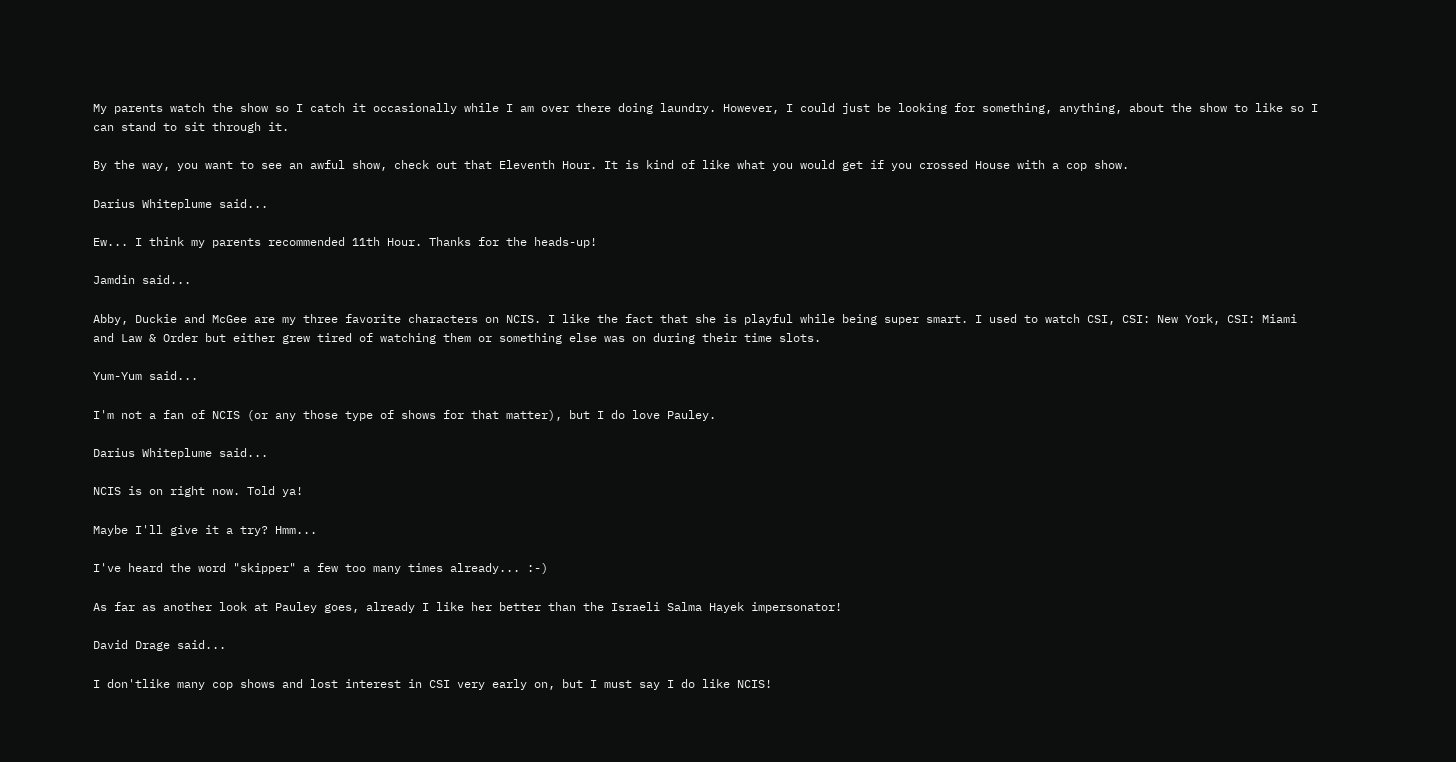My parents watch the show so I catch it occasionally while I am over there doing laundry. However, I could just be looking for something, anything, about the show to like so I can stand to sit through it.

By the way, you want to see an awful show, check out that Eleventh Hour. It is kind of like what you would get if you crossed House with a cop show.

Darius Whiteplume said...

Ew... I think my parents recommended 11th Hour. Thanks for the heads-up!

Jamdin said...

Abby, Duckie and McGee are my three favorite characters on NCIS. I like the fact that she is playful while being super smart. I used to watch CSI, CSI: New York, CSI: Miami and Law & Order but either grew tired of watching them or something else was on during their time slots.

Yum-Yum said...

I'm not a fan of NCIS (or any those type of shows for that matter), but I do love Pauley.

Darius Whiteplume said...

NCIS is on right now. Told ya!

Maybe I'll give it a try? Hmm...

I've heard the word "skipper" a few too many times already... :-)

As far as another look at Pauley goes, already I like her better than the Israeli Salma Hayek impersonator!

David Drage said...

I don'tlike many cop shows and lost interest in CSI very early on, but I must say I do like NCIS!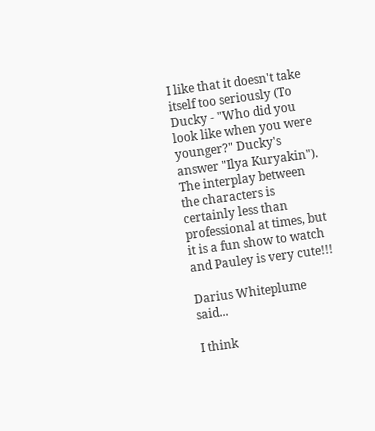I like that it doesn't take itself too seriously (To Ducky - "Who did you look like when you were younger?" Ducky's answer "Ilya Kuryakin"). The interplay between the characters is certainly less than professional at times, but it is a fun show to watch and Pauley is very cute!!!

Darius Whiteplume said...

I think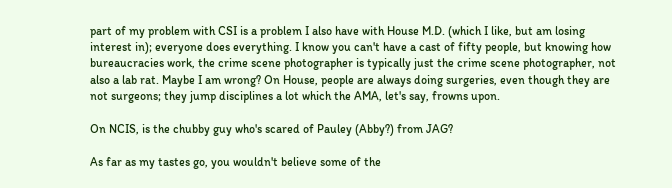part of my problem with CSI is a problem I also have with House M.D. (which I like, but am losing interest in); everyone does everything. I know you can't have a cast of fifty people, but knowing how bureaucracies work, the crime scene photographer is typically just the crime scene photographer, not also a lab rat. Maybe I am wrong? On House, people are always doing surgeries, even though they are not surgeons; they jump disciplines a lot which the AMA, let's say, frowns upon.

On NCIS, is the chubby guy who's scared of Pauley (Abby?) from JAG?

As far as my tastes go, you wouldn't believe some of the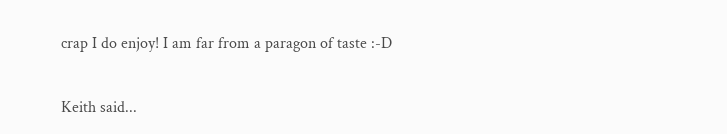crap I do enjoy! I am far from a paragon of taste :-D

Keith said...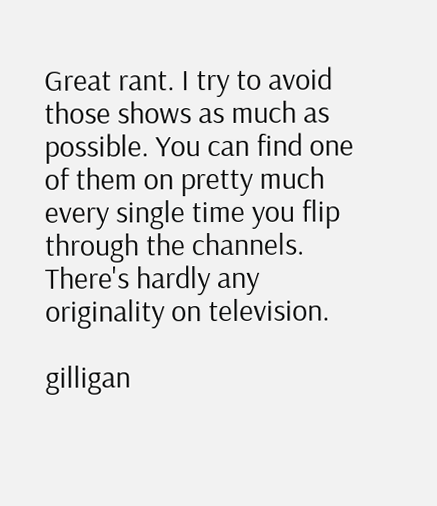Great rant. I try to avoid those shows as much as possible. You can find one of them on pretty much every single time you flip through the channels. There's hardly any originality on television.

gilligan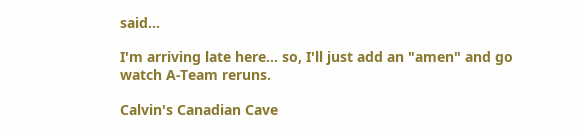said...

I'm arriving late here... so, I'll just add an "amen" and go watch A-Team reruns.

Calvin's Canadian Cave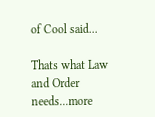of Cool said...

Thats what Law and Order needs...more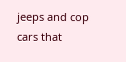jeeps and cop cars that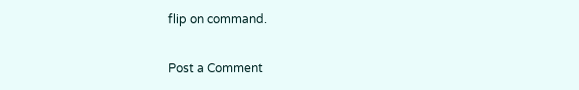flip on command.

Post a Comment